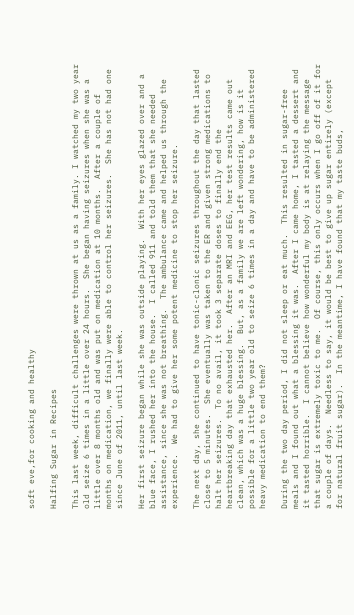soft eve,for cooking and healthy

Halfing Sugar in Recipes

This last week, difficult challenges were thrown at us as a family. I watched my two year old seize 6 times in a little over 24 hours.  She began having seizures when she was a little over 8 months old and was put on medication at 10 months.  After a couple of months on medication, we finally were able to control her seizures.  She has not had one since June of 2011, until last week.

Her first seizure began while she was outside playing.  With her eyes glazed over and a blue face, I rushed her into the house.  I called 911 and told them that she needed assistance, since she was not breathing.  The ambulance came and helped us through the experience.  We had to give her some potent medicine to stop her seizure.

The next day, she continued to have tonic-clonic seizures throughout the day that lasted close to 5 minutes.  She eventually was taken to the ER and given strong medications to halt her seizures.  To no avail, it took 3 separate doses to finally end the heartbreaking day that exhausted her.  After an MRI and EEG, her test results came out clean, which was a huge blessing.  But, as a family we are left wondering, how is it possible for a little two year old to seize 6 times in a day and have to be administered heavy medication to end them?

During the two day period, I did not sleep or eat much.  This resulted in sugar-free meals and I found out what a blessing it was.  After I came home, I tasted a dessert and it tasted horrible.  I cannot believe how wonderful my body is at relaying the message that sugar is extremely toxic to me.  Of course, this only occurs when I go off of it for a couple of days.  Needless to say, it would be best to give up sugar entirely (except for natural fruit sugar).  In the meantime, I have found that my taste buds,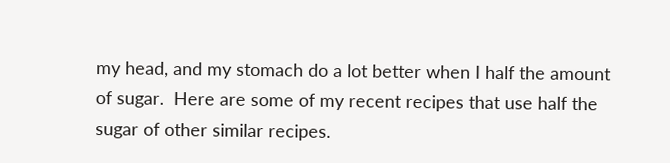my head, and my stomach do a lot better when I half the amount of sugar.  Here are some of my recent recipes that use half the sugar of other similar recipes.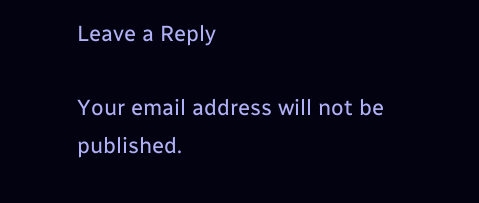Leave a Reply

Your email address will not be published.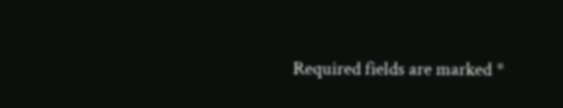Required fields are marked *